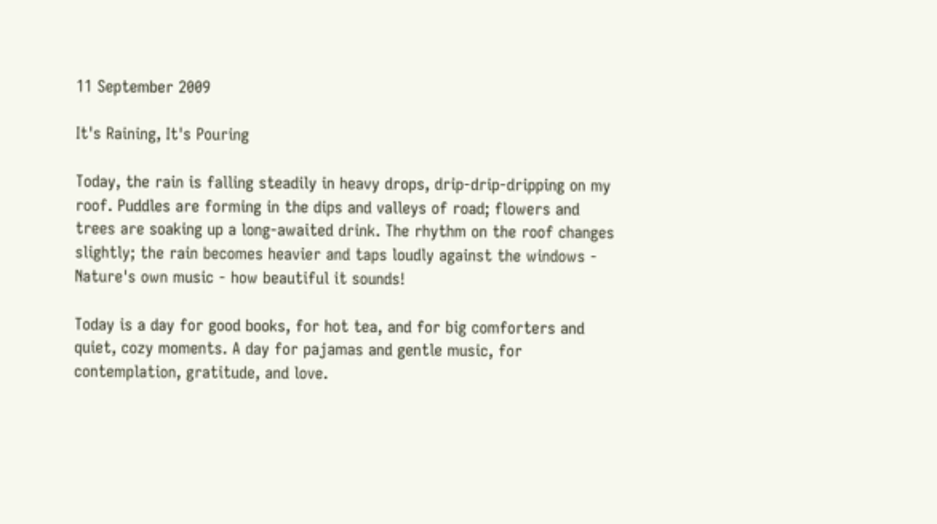11 September 2009

It's Raining, It's Pouring

Today, the rain is falling steadily in heavy drops, drip-drip-dripping on my roof. Puddles are forming in the dips and valleys of road; flowers and trees are soaking up a long-awaited drink. The rhythm on the roof changes slightly; the rain becomes heavier and taps loudly against the windows - Nature's own music - how beautiful it sounds!

Today is a day for good books, for hot tea, and for big comforters and quiet, cozy moments. A day for pajamas and gentle music, for contemplation, gratitude, and love.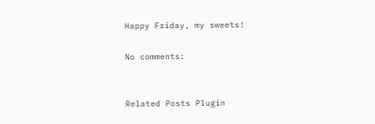Happy Friday, my sweets!

No comments:


Related Posts Plugin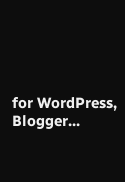for WordPress, Blogger...